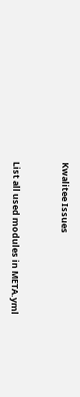Kwalitee Issues


List all used modules in META.yml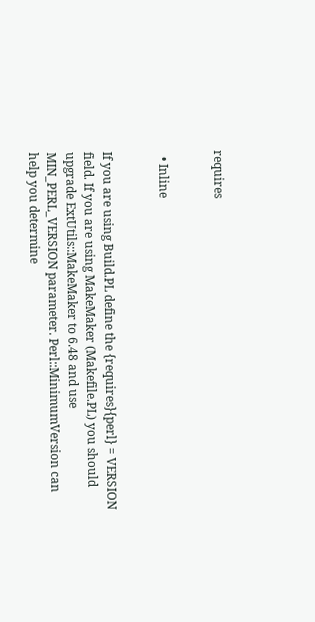requires


  • Inline


If you are using Build.PL define the {requires}{perl} = VERSION field. If you are using MakeMaker (Makefile.PL) you should upgrade ExtUtils::MakeMaker to 6.48 and use MIN_PERL_VERSION parameter. Perl::MinimumVersion can help you determine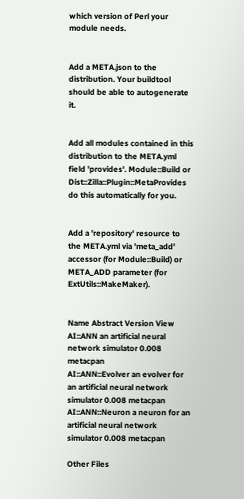which version of Perl your module needs.


Add a META.json to the distribution. Your buildtool should be able to autogenerate it.


Add all modules contained in this distribution to the META.yml field 'provides'. Module::Build or Dist::Zilla::Plugin::MetaProvides do this automatically for you.


Add a 'repository' resource to the META.yml via 'meta_add' accessor (for Module::Build) or META_ADD parameter (for ExtUtils::MakeMaker).


Name Abstract Version View
AI::ANN an artificial neural network simulator 0.008 metacpan
AI::ANN::Evolver an evolver for an artificial neural network simulator 0.008 metacpan
AI::ANN::Neuron a neuron for an artificial neural network simulator 0.008 metacpan

Other Files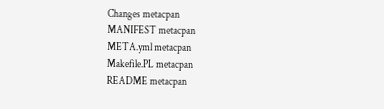Changes metacpan
MANIFEST metacpan
META.yml metacpan
Makefile.PL metacpan
README metacpan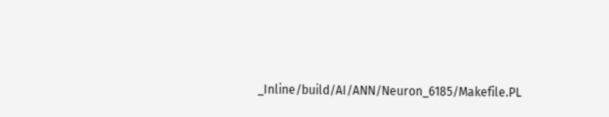_Inline/build/AI/ANN/Neuron_6185/Makefile.PL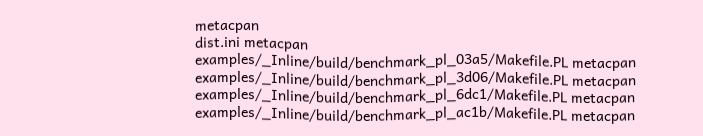metacpan
dist.ini metacpan
examples/_Inline/build/benchmark_pl_03a5/Makefile.PL metacpan
examples/_Inline/build/benchmark_pl_3d06/Makefile.PL metacpan
examples/_Inline/build/benchmark_pl_6dc1/Makefile.PL metacpan
examples/_Inline/build/benchmark_pl_ac1b/Makefile.PL metacpan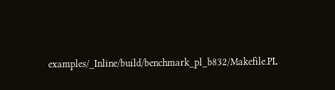examples/_Inline/build/benchmark_pl_b832/Makefile.PL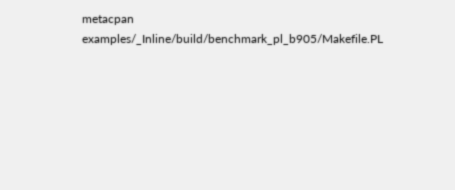metacpan
examples/_Inline/build/benchmark_pl_b905/Makefile.PL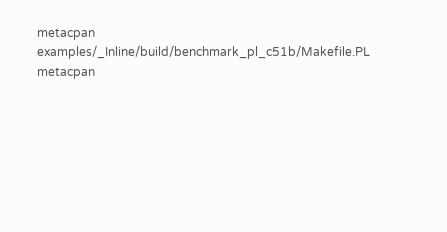metacpan
examples/_Inline/build/benchmark_pl_c51b/Makefile.PL metacpan